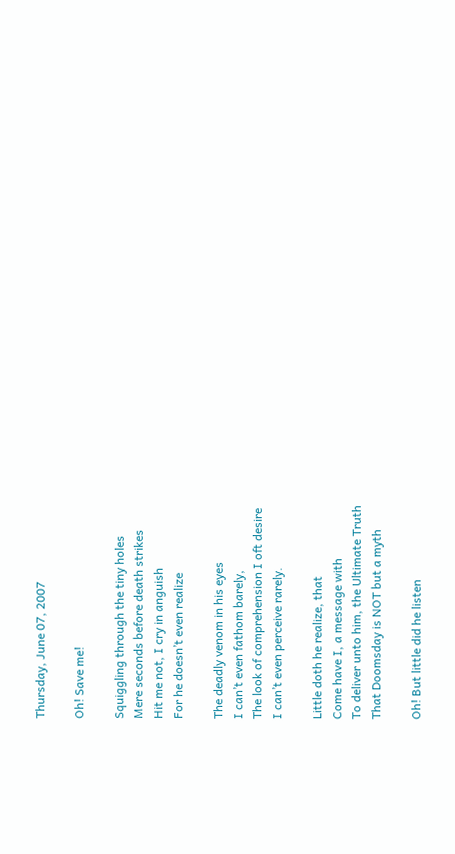Thursday, June 07, 2007

Oh! Save me!

Squiggling through the tiny holes
Mere seconds before death strikes
Hit me not, I cry in anguish
For he doesn’t even realize

The deadly venom in his eyes
I can’t even fathom barely,
The look of comprehension I oft desire
I can’t even perceive rarely.

Little doth he realize, that
Come have I, a message with
To deliver unto him, the Ultimate Truth
That Doomsday is NOT but a myth

Oh! But little did he listen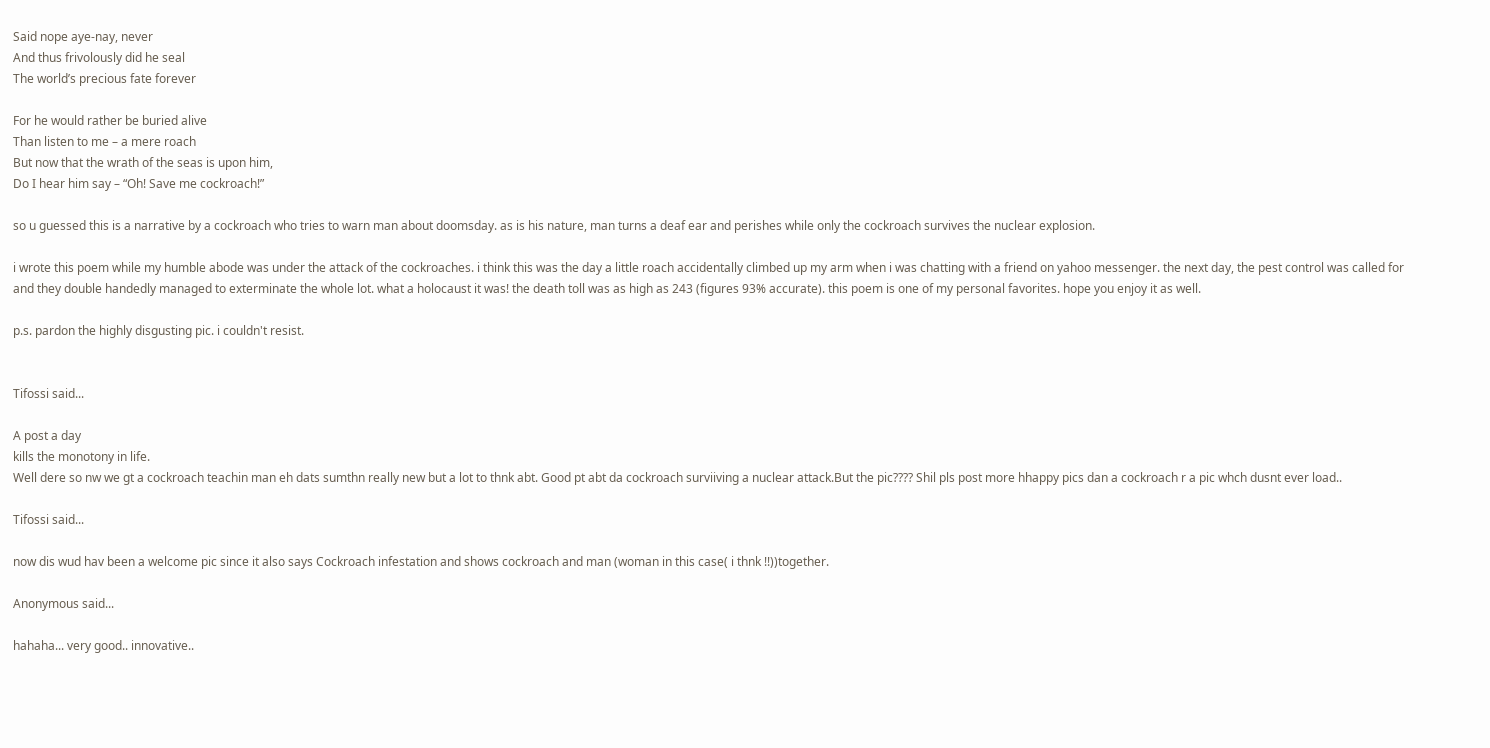Said nope aye-nay, never
And thus frivolously did he seal
The world’s precious fate forever

For he would rather be buried alive
Than listen to me – a mere roach
But now that the wrath of the seas is upon him,
Do I hear him say – “Oh! Save me cockroach!”

so u guessed this is a narrative by a cockroach who tries to warn man about doomsday. as is his nature, man turns a deaf ear and perishes while only the cockroach survives the nuclear explosion.

i wrote this poem while my humble abode was under the attack of the cockroaches. i think this was the day a little roach accidentally climbed up my arm when i was chatting with a friend on yahoo messenger. the next day, the pest control was called for and they double handedly managed to exterminate the whole lot. what a holocaust it was! the death toll was as high as 243 (figures 93% accurate). this poem is one of my personal favorites. hope you enjoy it as well.

p.s. pardon the highly disgusting pic. i couldn't resist.


Tifossi said...

A post a day
kills the monotony in life.
Well dere so nw we gt a cockroach teachin man eh dats sumthn really new but a lot to thnk abt. Good pt abt da cockroach surviiving a nuclear attack.But the pic???? Shil pls post more hhappy pics dan a cockroach r a pic whch dusnt ever load..

Tifossi said...

now dis wud hav been a welcome pic since it also says Cockroach infestation and shows cockroach and man (woman in this case( i thnk !!))together.

Anonymous said...

hahaha... very good.. innovative..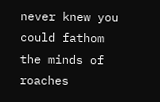never knew you could fathom the minds of roaches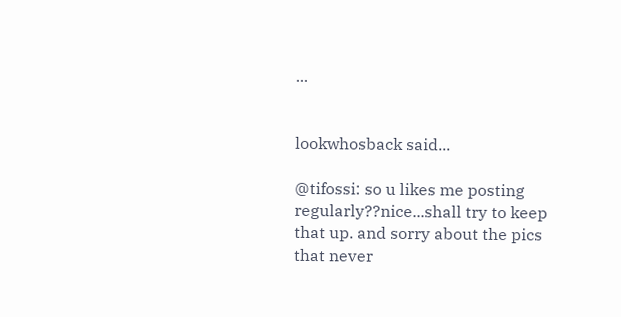...


lookwhosback said...

@tifossi: so u likes me posting regularly??nice...shall try to keep that up. and sorry about the pics that never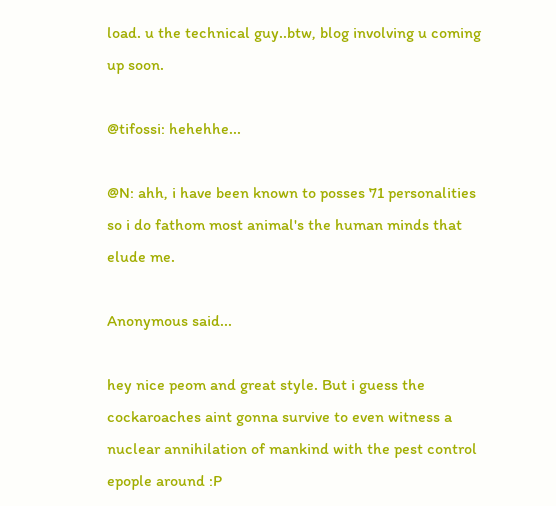load. u the technical guy..btw, blog involving u coming up soon.

@tifossi: hehehhe...

@N: ahh, i have been known to posses 71 personalities so i do fathom most animal's the human minds that elude me.

Anonymous said...

hey nice peom and great style. But i guess the cockaroaches aint gonna survive to even witness a nuclear annihilation of mankind with the pest control epople around :P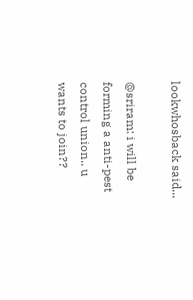lookwhosback said...

@sriram: i will be forming a anti-pest control union.. u wants to join??